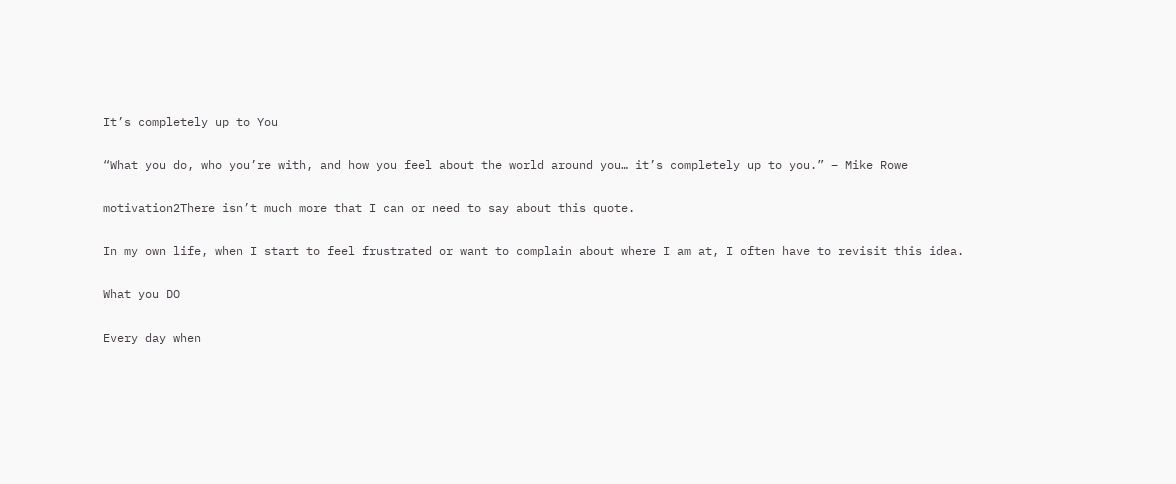It’s completely up to You

“What you do, who you’re with, and how you feel about the world around you… it’s completely up to you.” – Mike Rowe

motivation2There isn’t much more that I can or need to say about this quote.

In my own life, when I start to feel frustrated or want to complain about where I am at, I often have to revisit this idea.

What you DO

Every day when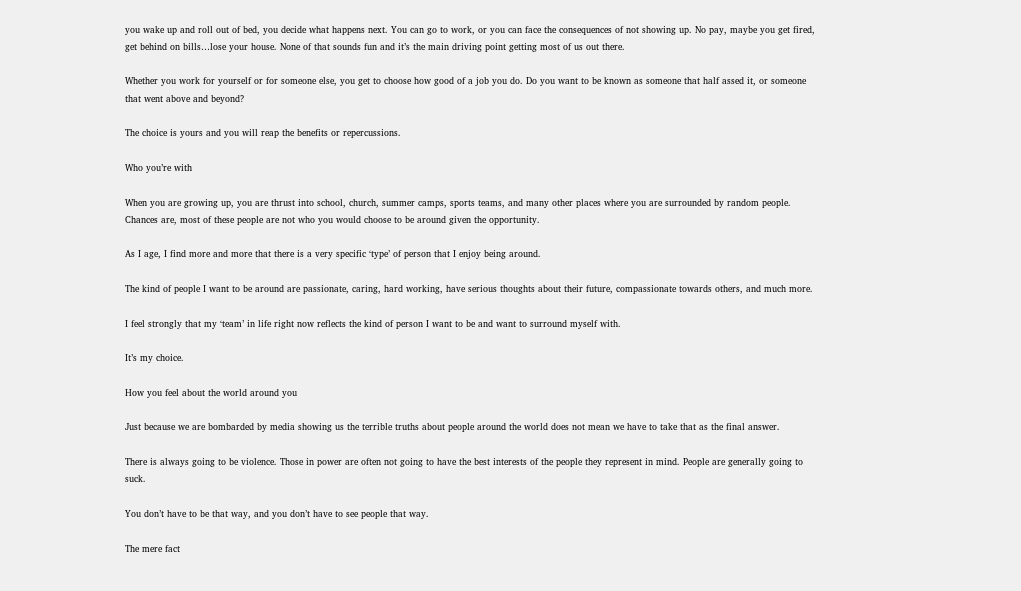you wake up and roll out of bed, you decide what happens next. You can go to work, or you can face the consequences of not showing up. No pay, maybe you get fired, get behind on bills…lose your house. None of that sounds fun and it’s the main driving point getting most of us out there.

Whether you work for yourself or for someone else, you get to choose how good of a job you do. Do you want to be known as someone that half assed it, or someone that went above and beyond?

The choice is yours and you will reap the benefits or repercussions.

Who you’re with

When you are growing up, you are thrust into school, church, summer camps, sports teams, and many other places where you are surrounded by random people. Chances are, most of these people are not who you would choose to be around given the opportunity.

As I age, I find more and more that there is a very specific ‘type’ of person that I enjoy being around.

The kind of people I want to be around are passionate, caring, hard working, have serious thoughts about their future, compassionate towards others, and much more.

I feel strongly that my ‘team’ in life right now reflects the kind of person I want to be and want to surround myself with.

It’s my choice.

How you feel about the world around you

Just because we are bombarded by media showing us the terrible truths about people around the world does not mean we have to take that as the final answer.

There is always going to be violence. Those in power are often not going to have the best interests of the people they represent in mind. People are generally going to suck.

You don’t have to be that way, and you don’t have to see people that way.

The mere fact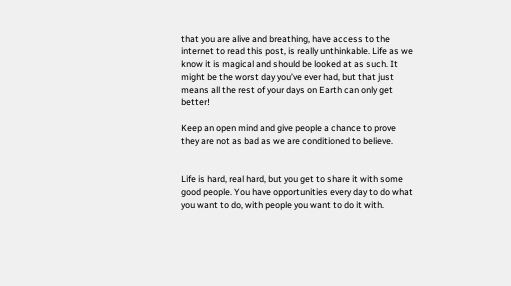that you are alive and breathing, have access to the internet to read this post, is really unthinkable. Life as we know it is magical and should be looked at as such. It might be the worst day you’ve ever had, but that just means all the rest of your days on Earth can only get better!

Keep an open mind and give people a chance to prove they are not as bad as we are conditioned to believe.


Life is hard, real hard, but you get to share it with some good people. You have opportunities every day to do what you want to do, with people you want to do it with.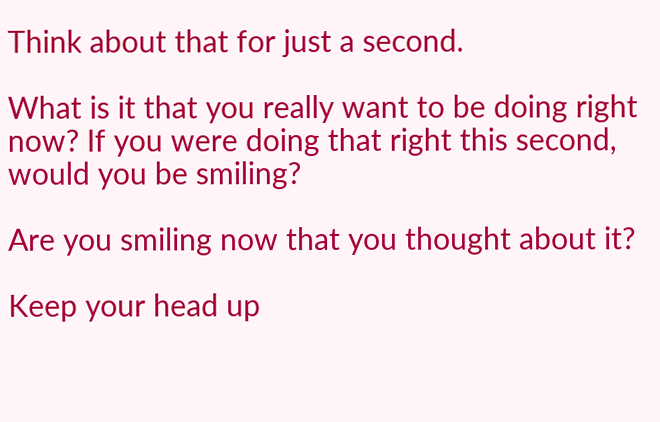Think about that for just a second.

What is it that you really want to be doing right now? If you were doing that right this second, would you be smiling?

Are you smiling now that you thought about it?

Keep your head up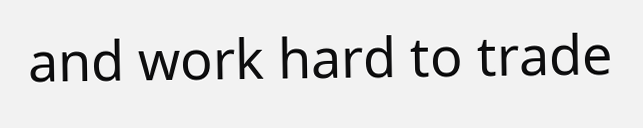and work hard to trade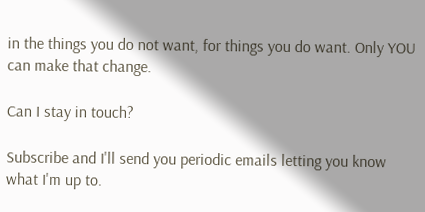in the things you do not want, for things you do want. Only YOU can make that change.

Can I stay in touch?

Subscribe and I'll send you periodic emails letting you know what I'm up to.